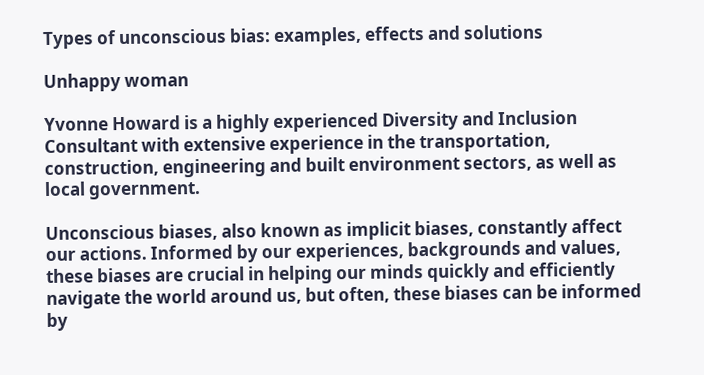Types of unconscious bias: examples, effects and solutions

Unhappy woman

Yvonne Howard is a highly experienced Diversity and Inclusion Consultant with extensive experience in the transportation, construction, engineering and built environment sectors, as well as local government.

Unconscious biases, also known as implicit biases, constantly affect our actions. Informed by our experiences, backgrounds and values, these biases are crucial in helping our minds quickly and efficiently navigate the world around us, but often, these biases can be informed by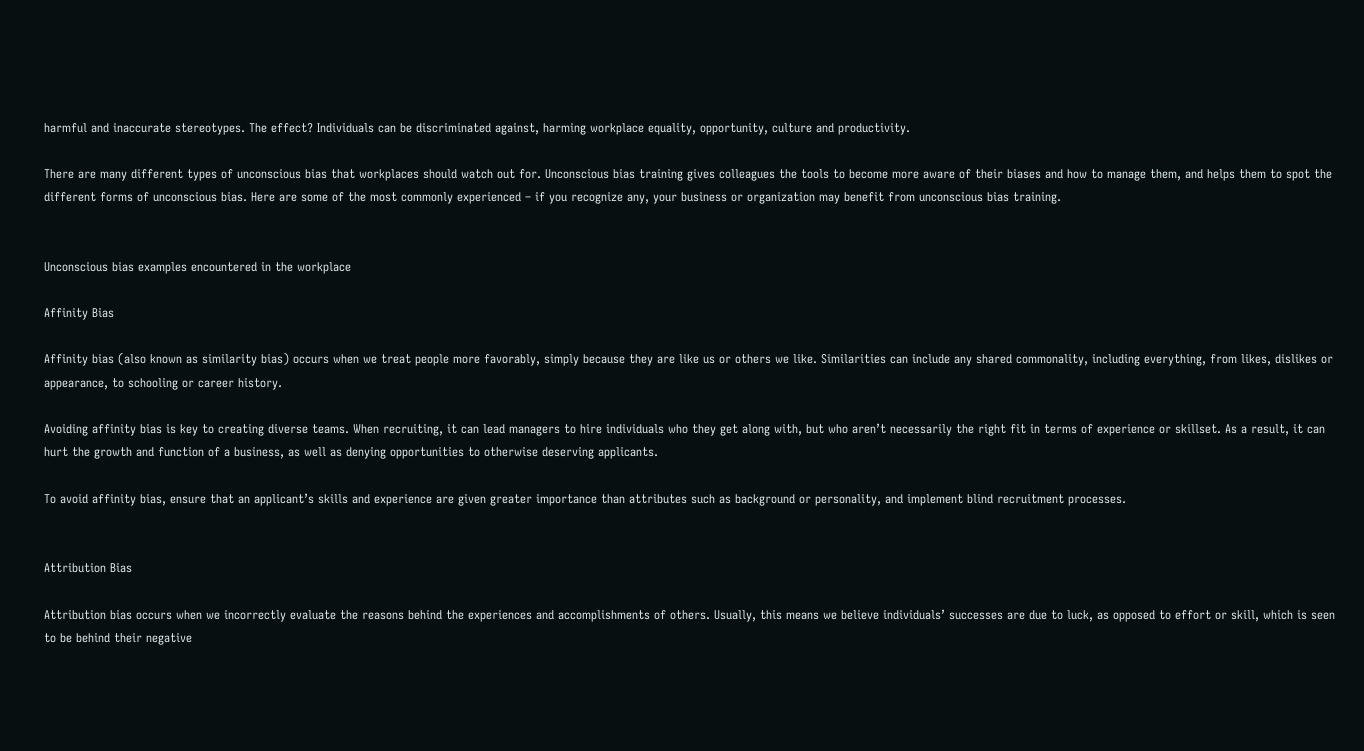harmful and inaccurate stereotypes. The effect? Individuals can be discriminated against, harming workplace equality, opportunity, culture and productivity.

There are many different types of unconscious bias that workplaces should watch out for. Unconscious bias training gives colleagues the tools to become more aware of their biases and how to manage them, and helps them to spot the different forms of unconscious bias. Here are some of the most commonly experienced – if you recognize any, your business or organization may benefit from unconscious bias training.


Unconscious bias examples encountered in the workplace

Affinity Bias

Affinity bias (also known as similarity bias) occurs when we treat people more favorably, simply because they are like us or others we like. Similarities can include any shared commonality, including everything, from likes, dislikes or appearance, to schooling or career history.

Avoiding affinity bias is key to creating diverse teams. When recruiting, it can lead managers to hire individuals who they get along with, but who aren’t necessarily the right fit in terms of experience or skillset. As a result, it can hurt the growth and function of a business, as well as denying opportunities to otherwise deserving applicants.

To avoid affinity bias, ensure that an applicant’s skills and experience are given greater importance than attributes such as background or personality, and implement blind recruitment processes.


Attribution Bias

Attribution bias occurs when we incorrectly evaluate the reasons behind the experiences and accomplishments of others. Usually, this means we believe individuals’ successes are due to luck, as opposed to effort or skill, which is seen to be behind their negative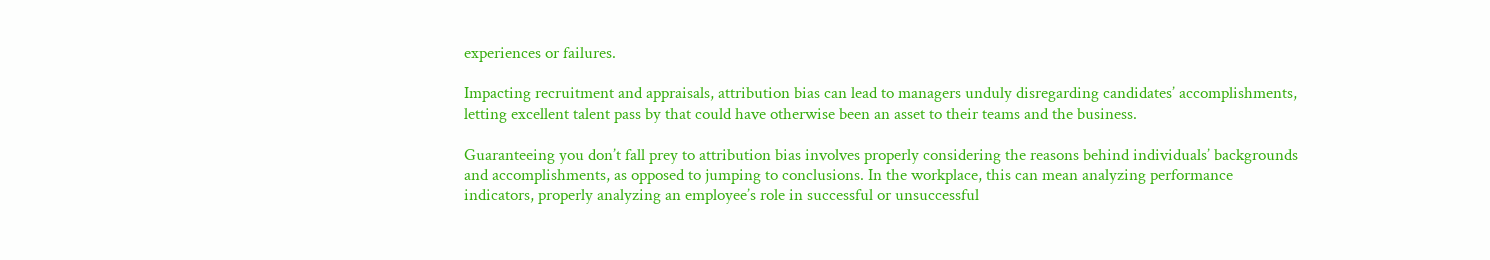experiences or failures.

Impacting recruitment and appraisals, attribution bias can lead to managers unduly disregarding candidates’ accomplishments, letting excellent talent pass by that could have otherwise been an asset to their teams and the business.

Guaranteeing you don’t fall prey to attribution bias involves properly considering the reasons behind individuals’ backgrounds and accomplishments, as opposed to jumping to conclusions. In the workplace, this can mean analyzing performance indicators, properly analyzing an employee’s role in successful or unsuccessful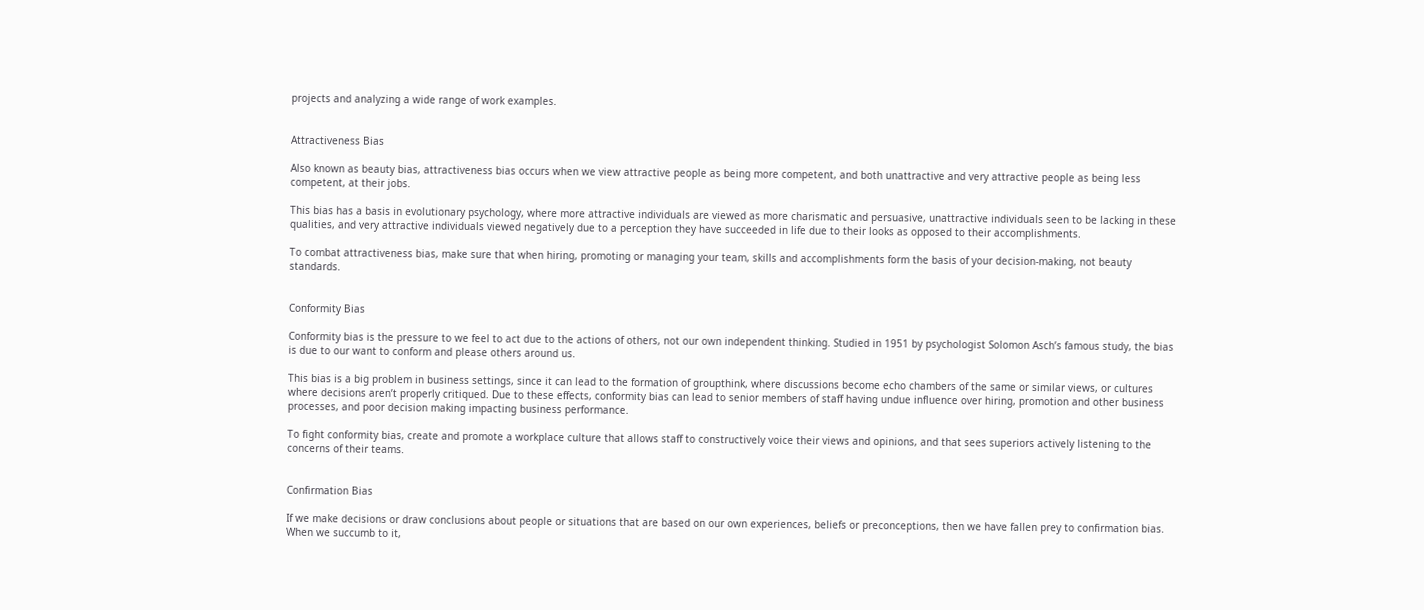projects and analyzing a wide range of work examples.


Attractiveness Bias

Also known as beauty bias, attractiveness bias occurs when we view attractive people as being more competent, and both unattractive and very attractive people as being less competent, at their jobs.

This bias has a basis in evolutionary psychology, where more attractive individuals are viewed as more charismatic and persuasive, unattractive individuals seen to be lacking in these qualities, and very attractive individuals viewed negatively due to a perception they have succeeded in life due to their looks as opposed to their accomplishments.

To combat attractiveness bias, make sure that when hiring, promoting or managing your team, skills and accomplishments form the basis of your decision-making, not beauty standards.


Conformity Bias

Conformity bias is the pressure to we feel to act due to the actions of others, not our own independent thinking. Studied in 1951 by psychologist Solomon Asch’s famous study, the bias is due to our want to conform and please others around us.

This bias is a big problem in business settings, since it can lead to the formation of groupthink, where discussions become echo chambers of the same or similar views, or cultures where decisions aren’t properly critiqued. Due to these effects, conformity bias can lead to senior members of staff having undue influence over hiring, promotion and other business processes, and poor decision making impacting business performance.

To fight conformity bias, create and promote a workplace culture that allows staff to constructively voice their views and opinions, and that sees superiors actively listening to the concerns of their teams.


Confirmation Bias

If we make decisions or draw conclusions about people or situations that are based on our own experiences, beliefs or preconceptions, then we have fallen prey to confirmation bias. When we succumb to it,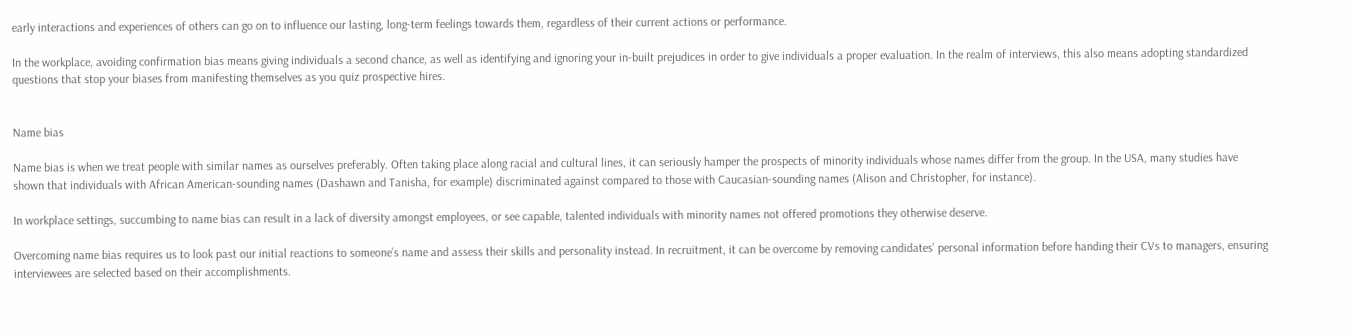early interactions and experiences of others can go on to influence our lasting, long-term feelings towards them, regardless of their current actions or performance.

In the workplace, avoiding confirmation bias means giving individuals a second chance, as well as identifying and ignoring your in-built prejudices in order to give individuals a proper evaluation. In the realm of interviews, this also means adopting standardized questions that stop your biases from manifesting themselves as you quiz prospective hires.


Name bias

Name bias is when we treat people with similar names as ourselves preferably. Often taking place along racial and cultural lines, it can seriously hamper the prospects of minority individuals whose names differ from the group. In the USA, many studies have shown that individuals with African American-sounding names (Dashawn and Tanisha, for example) discriminated against compared to those with Caucasian-sounding names (Alison and Christopher, for instance).

In workplace settings, succumbing to name bias can result in a lack of diversity amongst employees, or see capable, talented individuals with minority names not offered promotions they otherwise deserve.

Overcoming name bias requires us to look past our initial reactions to someone’s name and assess their skills and personality instead. In recruitment, it can be overcome by removing candidates’ personal information before handing their CVs to managers, ensuring interviewees are selected based on their accomplishments.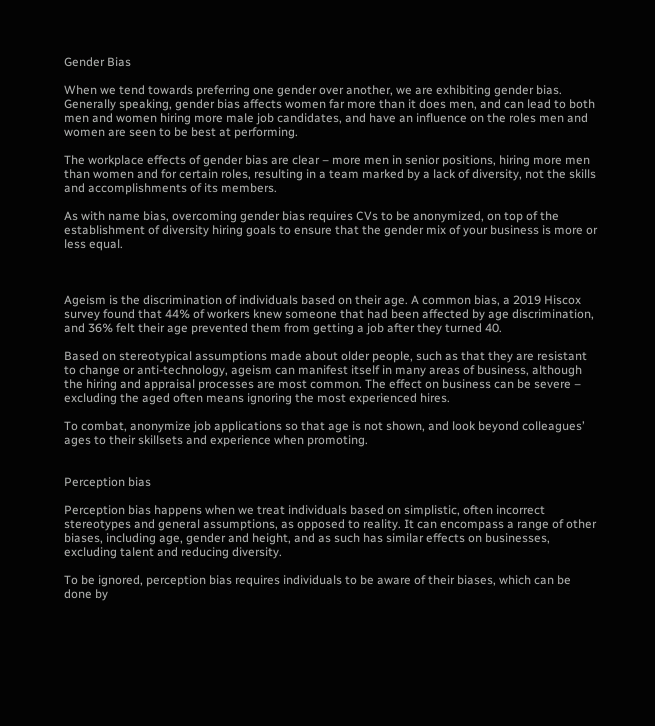Gender Bias

When we tend towards preferring one gender over another, we are exhibiting gender bias. Generally speaking, gender bias affects women far more than it does men, and can lead to both men and women hiring more male job candidates, and have an influence on the roles men and women are seen to be best at performing.

The workplace effects of gender bias are clear – more men in senior positions, hiring more men than women and for certain roles, resulting in a team marked by a lack of diversity, not the skills and accomplishments of its members.

As with name bias, overcoming gender bias requires CVs to be anonymized, on top of the establishment of diversity hiring goals to ensure that the gender mix of your business is more or less equal.



Ageism is the discrimination of individuals based on their age. A common bias, a 2019 Hiscox survey found that 44% of workers knew someone that had been affected by age discrimination, and 36% felt their age prevented them from getting a job after they turned 40.

Based on stereotypical assumptions made about older people, such as that they are resistant to change or anti-technology, ageism can manifest itself in many areas of business, although the hiring and appraisal processes are most common. The effect on business can be severe – excluding the aged often means ignoring the most experienced hires.

To combat, anonymize job applications so that age is not shown, and look beyond colleagues’ ages to their skillsets and experience when promoting.


Perception bias

Perception bias happens when we treat individuals based on simplistic, often incorrect stereotypes and general assumptions, as opposed to reality. It can encompass a range of other biases, including age, gender and height, and as such has similar effects on businesses, excluding talent and reducing diversity.

To be ignored, perception bias requires individuals to be aware of their biases, which can be done by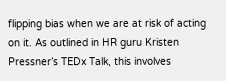flipping bias when we are at risk of acting on it. As outlined in HR guru Kristen Pressner’s TEDx Talk, this involves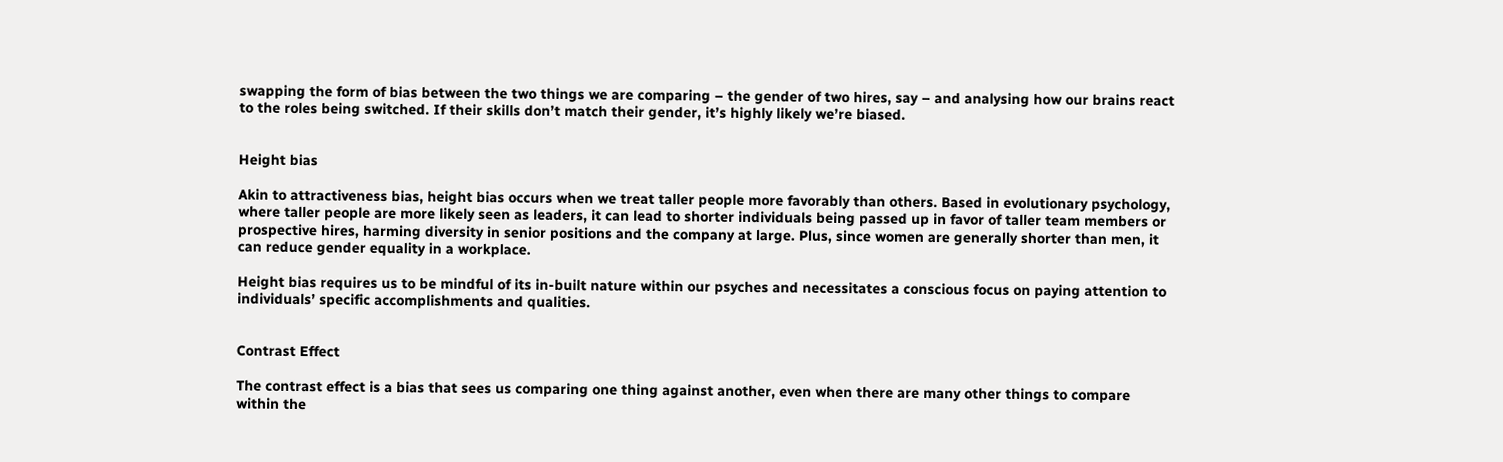swapping the form of bias between the two things we are comparing – the gender of two hires, say – and analysing how our brains react to the roles being switched. If their skills don’t match their gender, it’s highly likely we’re biased.


Height bias

Akin to attractiveness bias, height bias occurs when we treat taller people more favorably than others. Based in evolutionary psychology, where taller people are more likely seen as leaders, it can lead to shorter individuals being passed up in favor of taller team members or prospective hires, harming diversity in senior positions and the company at large. Plus, since women are generally shorter than men, it can reduce gender equality in a workplace.

Height bias requires us to be mindful of its in-built nature within our psyches and necessitates a conscious focus on paying attention to individuals’ specific accomplishments and qualities.


Contrast Effect

The contrast effect is a bias that sees us comparing one thing against another, even when there are many other things to compare within the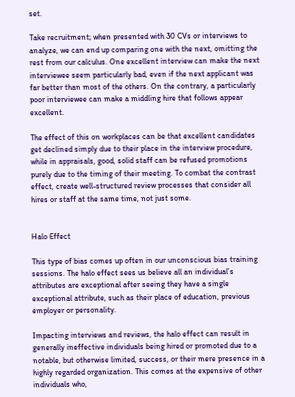set.

Take recruitment; when presented with 30 CVs or interviews to analyze, we can end up comparing one with the next, omitting the rest from our calculus. One excellent interview can make the next interviewee seem particularly bad, even if the next applicant was far better than most of the others. On the contrary, a particularly poor interviewee can make a middling hire that follows appear excellent.

The effect of this on workplaces can be that excellent candidates get declined simply due to their place in the interview procedure, while in appraisals, good, solid staff can be refused promotions purely due to the timing of their meeting. To combat the contrast effect, create well-structured review processes that consider all hires or staff at the same time, not just some.


Halo Effect

This type of bias comes up often in our unconscious bias training sessions. The halo effect sees us believe all an individual’s attributes are exceptional after seeing they have a single exceptional attribute, such as their place of education, previous employer or personality.

Impacting interviews and reviews, the halo effect can result in generally ineffective individuals being hired or promoted due to a notable, but otherwise limited, success, or their mere presence in a highly regarded organization. This comes at the expensive of other individuals who,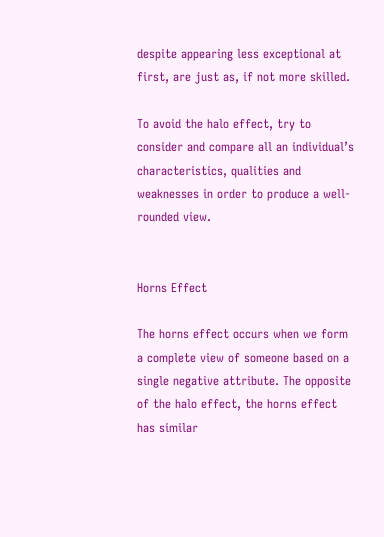despite appearing less exceptional at first, are just as, if not more skilled.

To avoid the halo effect, try to consider and compare all an individual’s characteristics, qualities and weaknesses in order to produce a well-rounded view.


Horns Effect

The horns effect occurs when we form a complete view of someone based on a single negative attribute. The opposite of the halo effect, the horns effect has similar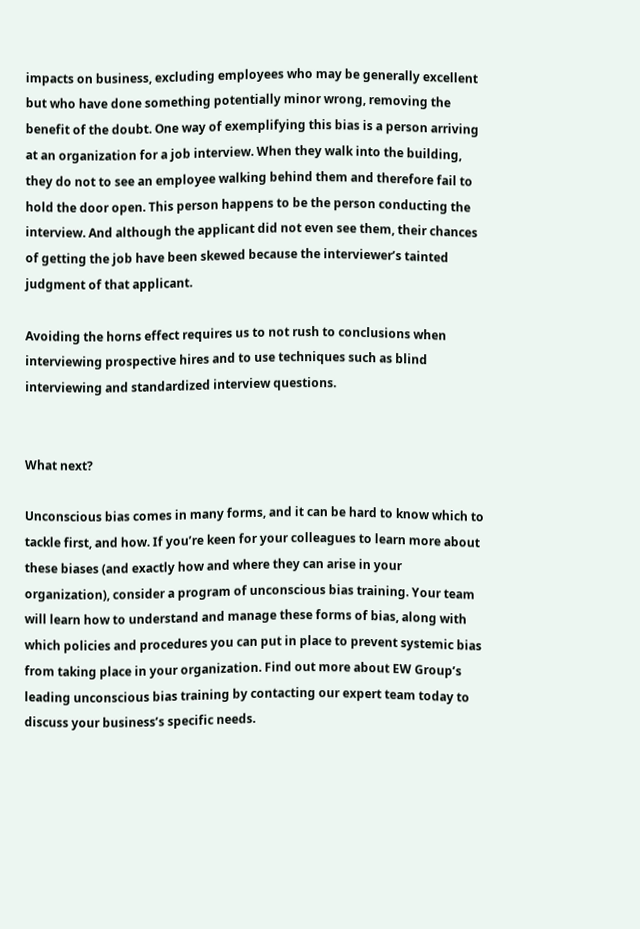impacts on business, excluding employees who may be generally excellent but who have done something potentially minor wrong, removing the benefit of the doubt. One way of exemplifying this bias is a person arriving at an organization for a job interview. When they walk into the building, they do not to see an employee walking behind them and therefore fail to hold the door open. This person happens to be the person conducting the interview. And although the applicant did not even see them, their chances of getting the job have been skewed because the interviewer’s tainted judgment of that applicant.

Avoiding the horns effect requires us to not rush to conclusions when interviewing prospective hires and to use techniques such as blind interviewing and standardized interview questions.


What next?

Unconscious bias comes in many forms, and it can be hard to know which to tackle first, and how. If you’re keen for your colleagues to learn more about these biases (and exactly how and where they can arise in your organization), consider a program of unconscious bias training. Your team will learn how to understand and manage these forms of bias, along with which policies and procedures you can put in place to prevent systemic bias from taking place in your organization. Find out more about EW Group’s leading unconscious bias training by contacting our expert team today to discuss your business’s specific needs.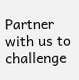Partner with us to challenge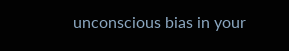unconscious bias in your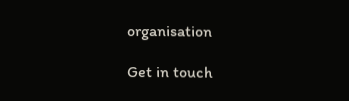organisation

Get in touch